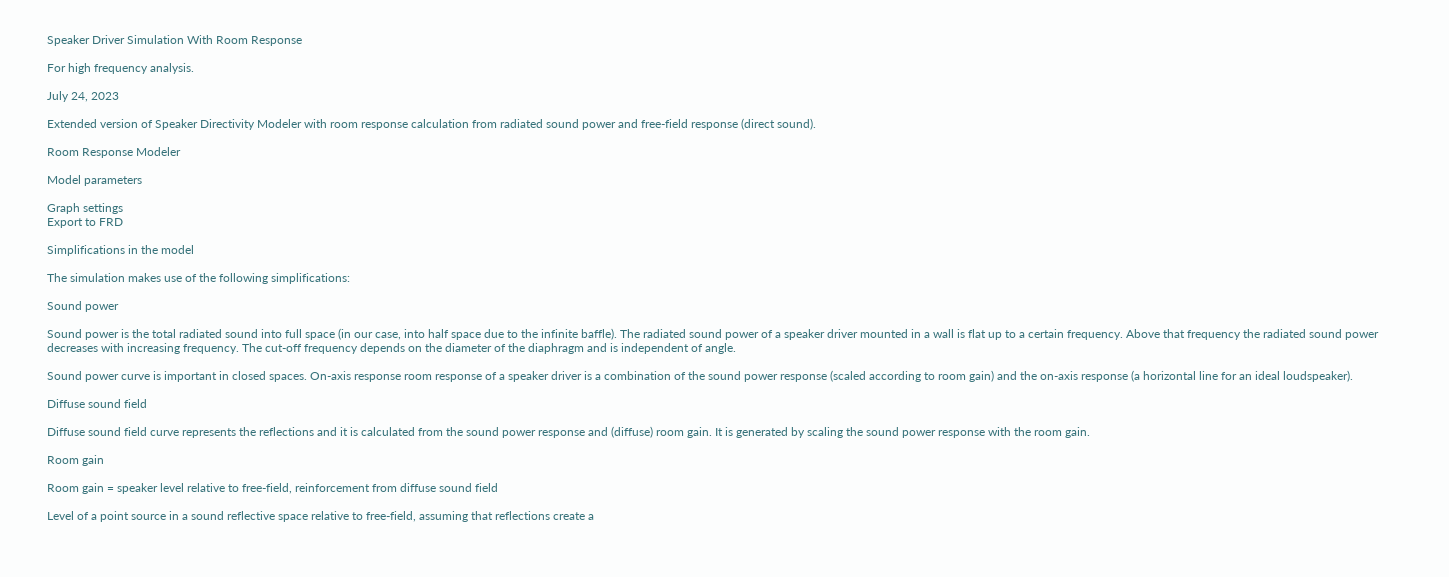Speaker Driver Simulation With Room Response

For high frequency analysis.

July 24, 2023

Extended version of Speaker Directivity Modeler with room response calculation from radiated sound power and free-field response (direct sound).

Room Response Modeler

Model parameters

Graph settings
Export to FRD

Simplifications in the model

The simulation makes use of the following simplifications:

Sound power

Sound power is the total radiated sound into full space (in our case, into half space due to the infinite baffle). The radiated sound power of a speaker driver mounted in a wall is flat up to a certain frequency. Above that frequency the radiated sound power decreases with increasing frequency. The cut-off frequency depends on the diameter of the diaphragm and is independent of angle.

Sound power curve is important in closed spaces. On-axis response room response of a speaker driver is a combination of the sound power response (scaled according to room gain) and the on-axis response (a horizontal line for an ideal loudspeaker).

Diffuse sound field

Diffuse sound field curve represents the reflections and it is calculated from the sound power response and (diffuse) room gain. It is generated by scaling the sound power response with the room gain.

Room gain

Room gain = speaker level relative to free-field, reinforcement from diffuse sound field

Level of a point source in a sound reflective space relative to free-field, assuming that reflections create a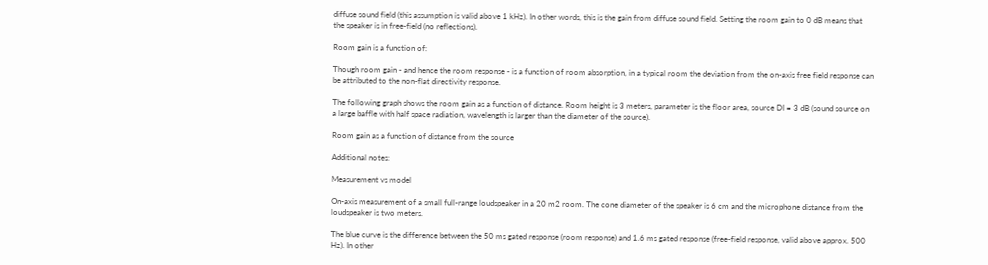diffuse sound field (this assumption is valid above 1 kHz). In other words, this is the gain from diffuse sound field. Setting the room gain to 0 dB means that the speaker is in free-field (no reflections).

Room gain is a function of:

Though room gain - and hence the room response - is a function of room absorption, in a typical room the deviation from the on-axis free field response can be attributed to the non-flat directivity response.

The following graph shows the room gain as a function of distance. Room height is 3 meters, parameter is the floor area, source DI = 3 dB (sound source on a large baffle with half space radiation, wavelength is larger than the diameter of the source).

Room gain as a function of distance from the source

Additional notes:

Measurement vs model

On-axis measurement of a small full-range loudspeaker in a 20 m2 room. The cone diameter of the speaker is 6 cm and the microphone distance from the loudspeaker is two meters.

The blue curve is the difference between the 50 ms gated response (room response) and 1.6 ms gated response (free-field response, valid above approx. 500 Hz). In other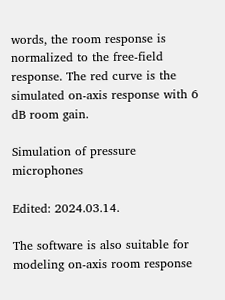words, the room response is normalized to the free-field response. The red curve is the simulated on-axis response with 6 dB room gain.

Simulation of pressure microphones

Edited: 2024.03.14.

The software is also suitable for modeling on-axis room response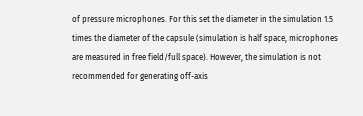of pressure microphones. For this set the diameter in the simulation 1.5 times the diameter of the capsule (simulation is half space, microphones are measured in free field/full space). However, the simulation is not recommended for generating off-axis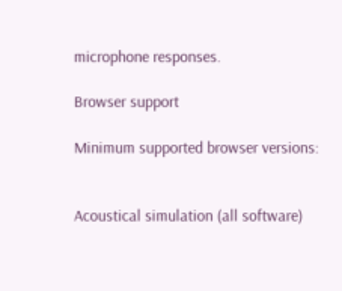microphone responses.

Browser support

Minimum supported browser versions:


Acoustical simulation (all software)